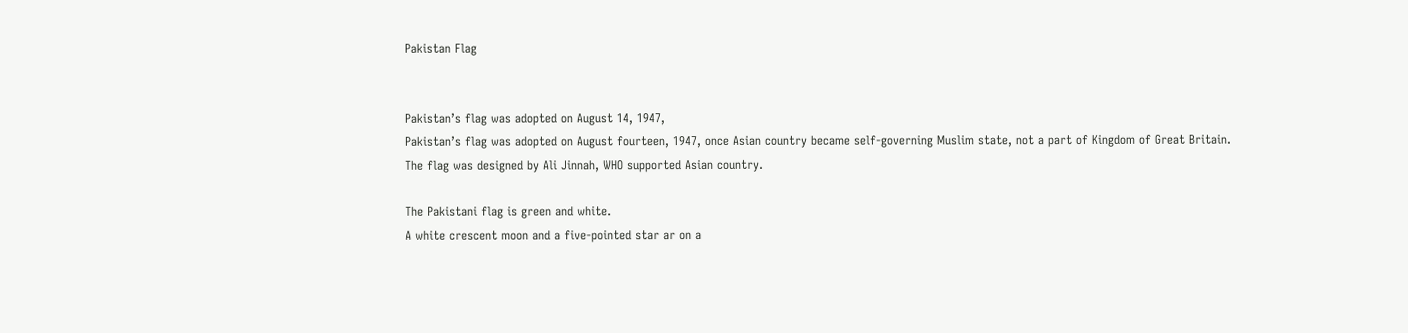Pakistan Flag


Pakistan’s flag was adopted on August 14, 1947,
Pakistan’s flag was adopted on August fourteen, 1947, once Asian country became self-governing Muslim state, not a part of Kingdom of Great Britain.
The flag was designed by Ali Jinnah, WHO supported Asian country.

The Pakistani flag is green and white.
A white crescent moon and a five-pointed star ar on a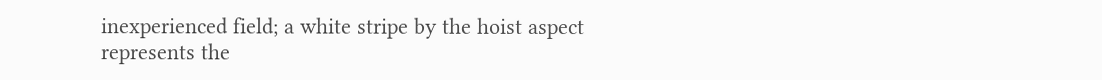inexperienced field; a white stripe by the hoist aspect represents the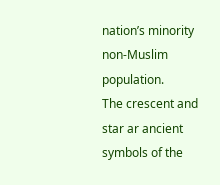nation’s minority non-Muslim population.
The crescent and star ar ancient symbols of the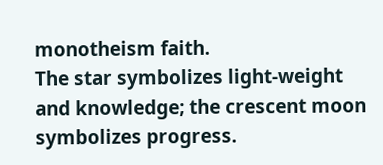monotheism faith.
The star symbolizes light-weight and knowledge; the crescent moon symbolizes progress.